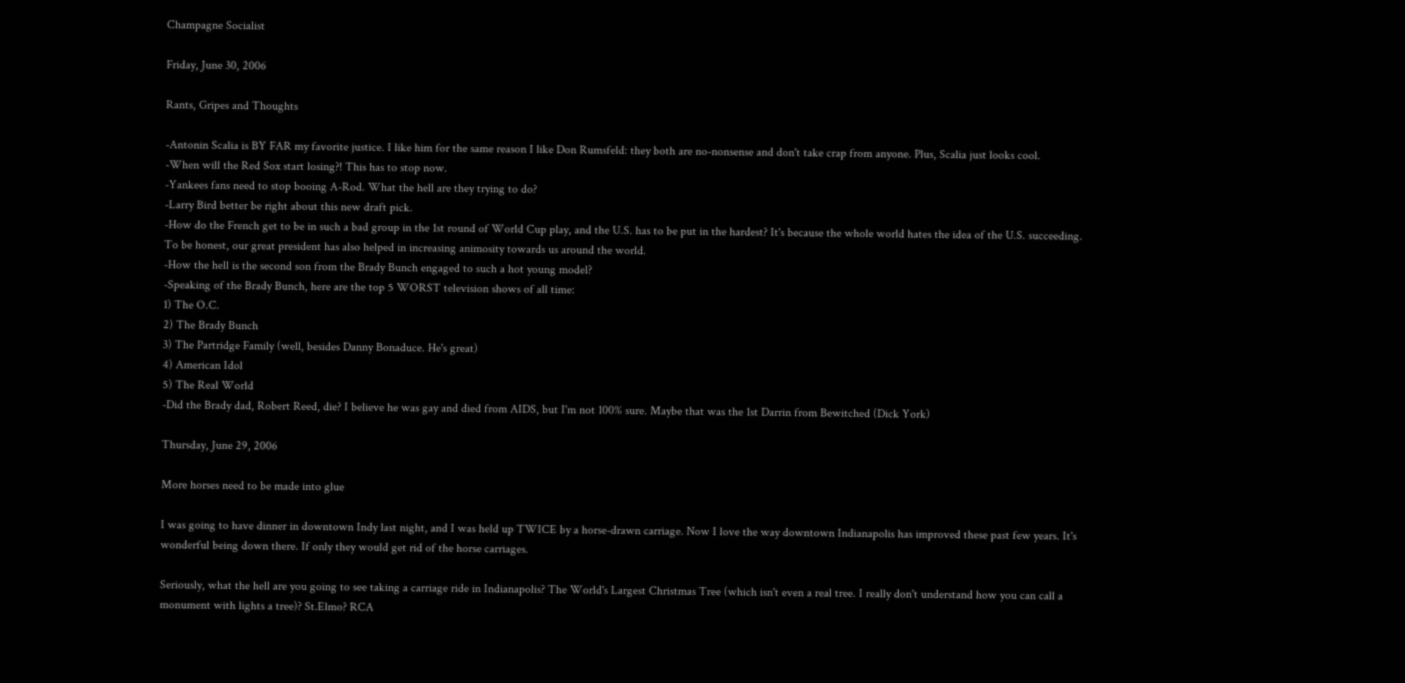Champagne Socialist

Friday, June 30, 2006

Rants, Gripes and Thoughts

-Antonin Scalia is BY FAR my favorite justice. I like him for the same reason I like Don Rumsfeld: they both are no-nonsense and don't take crap from anyone. Plus, Scalia just looks cool.
-When will the Red Sox start losing?! This has to stop now.
-Yankees fans need to stop booing A-Rod. What the hell are they trying to do?
-Larry Bird better be right about this new draft pick.
-How do the French get to be in such a bad group in the 1st round of World Cup play, and the U.S. has to be put in the hardest? It's because the whole world hates the idea of the U.S. succeeding. To be honest, our great president has also helped in increasing animosity towards us around the world.
-How the hell is the second son from the Brady Bunch engaged to such a hot young model?
-Speaking of the Brady Bunch, here are the top 5 WORST television shows of all time:
1) The O.C.
2) The Brady Bunch
3) The Partridge Family (well, besides Danny Bonaduce. He's great)
4) American Idol
5) The Real World
-Did the Brady dad, Robert Reed, die? I believe he was gay and died from AIDS, but I'm not 100% sure. Maybe that was the 1st Darrin from Bewitched (Dick York)

Thursday, June 29, 2006

More horses need to be made into glue

I was going to have dinner in downtown Indy last night, and I was held up TWICE by a horse-drawn carriage. Now I love the way downtown Indianapolis has improved these past few years. It's wonderful being down there. If only they would get rid of the horse carriages.

Seriously, what the hell are you going to see taking a carriage ride in Indianapolis? The World's Largest Christmas Tree (which isn't even a real tree. I really don't understand how you can call a monument with lights a tree)? St.Elmo? RCA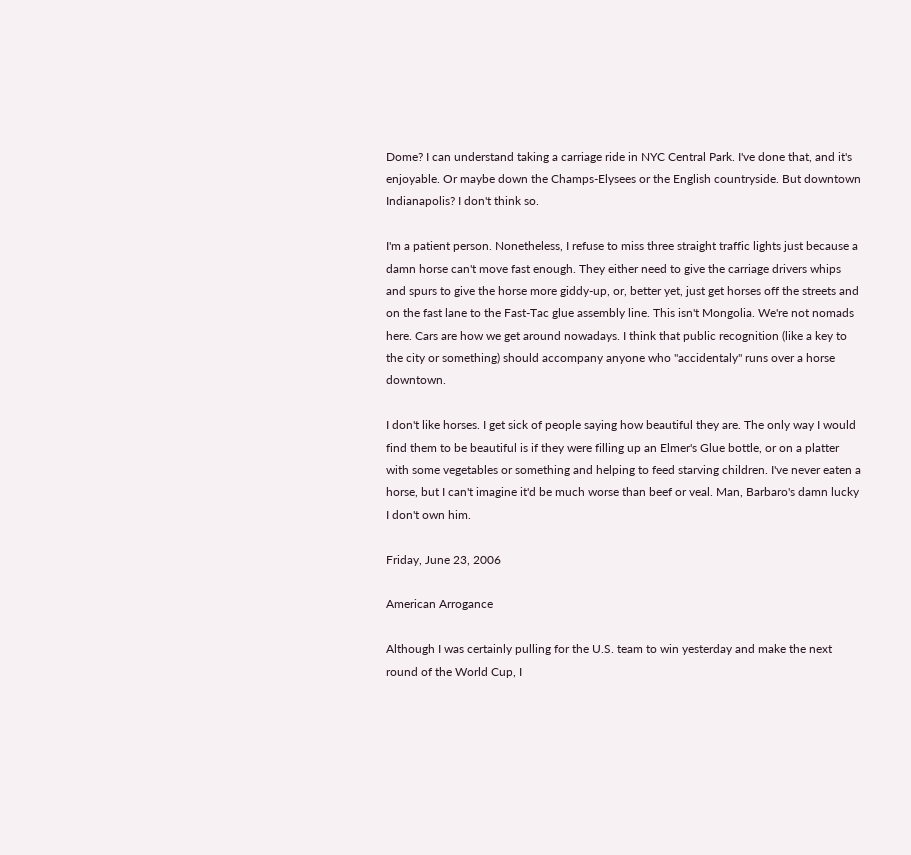Dome? I can understand taking a carriage ride in NYC Central Park. I've done that, and it's enjoyable. Or maybe down the Champs-Elysees or the English countryside. But downtown Indianapolis? I don't think so.

I'm a patient person. Nonetheless, I refuse to miss three straight traffic lights just because a damn horse can't move fast enough. They either need to give the carriage drivers whips and spurs to give the horse more giddy-up, or, better yet, just get horses off the streets and on the fast lane to the Fast-Tac glue assembly line. This isn't Mongolia. We're not nomads here. Cars are how we get around nowadays. I think that public recognition (like a key to the city or something) should accompany anyone who "accidentaly" runs over a horse downtown.

I don't like horses. I get sick of people saying how beautiful they are. The only way I would find them to be beautiful is if they were filling up an Elmer's Glue bottle, or on a platter with some vegetables or something and helping to feed starving children. I've never eaten a horse, but I can't imagine it'd be much worse than beef or veal. Man, Barbaro's damn lucky I don't own him.

Friday, June 23, 2006

American Arrogance

Although I was certainly pulling for the U.S. team to win yesterday and make the next round of the World Cup, I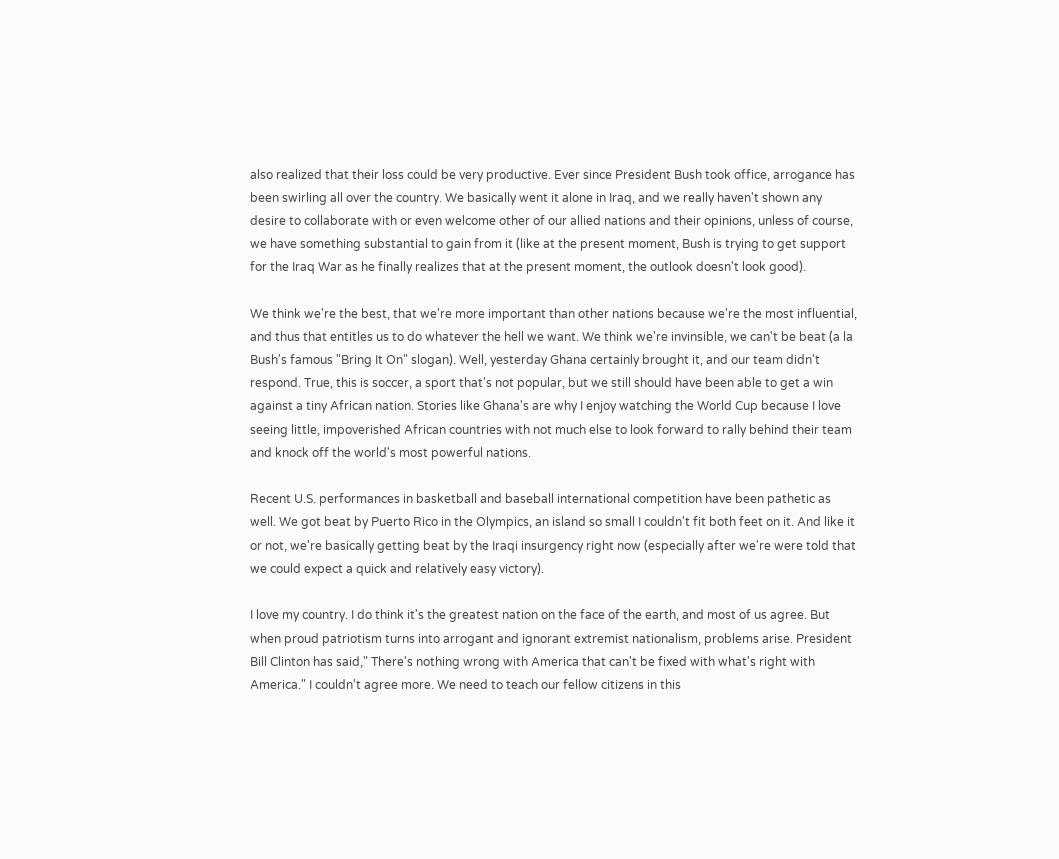also realized that their loss could be very productive. Ever since President Bush took office, arrogance has been swirling all over the country. We basically went it alone in Iraq, and we really haven't shown any desire to collaborate with or even welcome other of our allied nations and their opinions, unless of course, we have something substantial to gain from it (like at the present moment, Bush is trying to get support for the Iraq War as he finally realizes that at the present moment, the outlook doesn't look good).

We think we're the best, that we're more important than other nations because we're the most influential, and thus that entitles us to do whatever the hell we want. We think we're invinsible, we can't be beat (a la Bush's famous "Bring It On" slogan). Well, yesterday Ghana certainly brought it, and our team didn't respond. True, this is soccer, a sport that's not popular, but we still should have been able to get a win against a tiny African nation. Stories like Ghana's are why I enjoy watching the World Cup because I love seeing little, impoverished African countries with not much else to look forward to rally behind their team and knock off the world's most powerful nations.

Recent U.S. performances in basketball and baseball international competition have been pathetic as well. We got beat by Puerto Rico in the Olympics, an island so small I couldn't fit both feet on it. And like it or not, we're basically getting beat by the Iraqi insurgency right now (especially after we're were told that we could expect a quick and relatively easy victory).

I love my country. I do think it's the greatest nation on the face of the earth, and most of us agree. But when proud patriotism turns into arrogant and ignorant extremist nationalism, problems arise. President Bill Clinton has said," There's nothing wrong with America that can't be fixed with what's right with America." I couldn't agree more. We need to teach our fellow citizens in this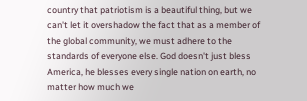country that patriotism is a beautiful thing, but we can't let it overshadow the fact that as a member of the global community, we must adhere to the standards of everyone else. God doesn't just bless America, he blesses every single nation on earth, no matter how much we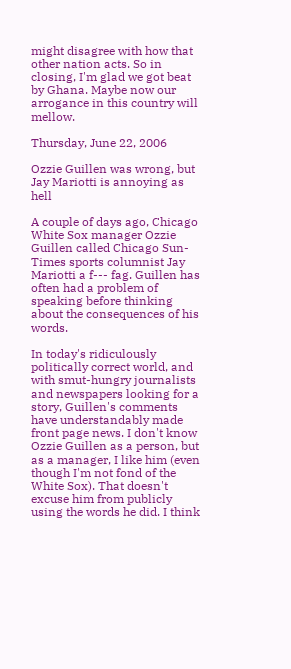might disagree with how that other nation acts. So in closing, I'm glad we got beat by Ghana. Maybe now our arrogance in this country will mellow.

Thursday, June 22, 2006

Ozzie Guillen was wrong, but Jay Mariotti is annoying as hell

A couple of days ago, Chicago White Sox manager Ozzie Guillen called Chicago Sun-Times sports columnist Jay Mariotti a f--- fag. Guillen has often had a problem of speaking before thinking about the consequences of his words.

In today's ridiculously politically correct world, and with smut-hungry journalists and newspapers looking for a story, Guillen's comments have understandably made front page news. I don't know Ozzie Guillen as a person, but as a manager, I like him (even though I'm not fond of the White Sox). That doesn't excuse him from publicly using the words he did. I think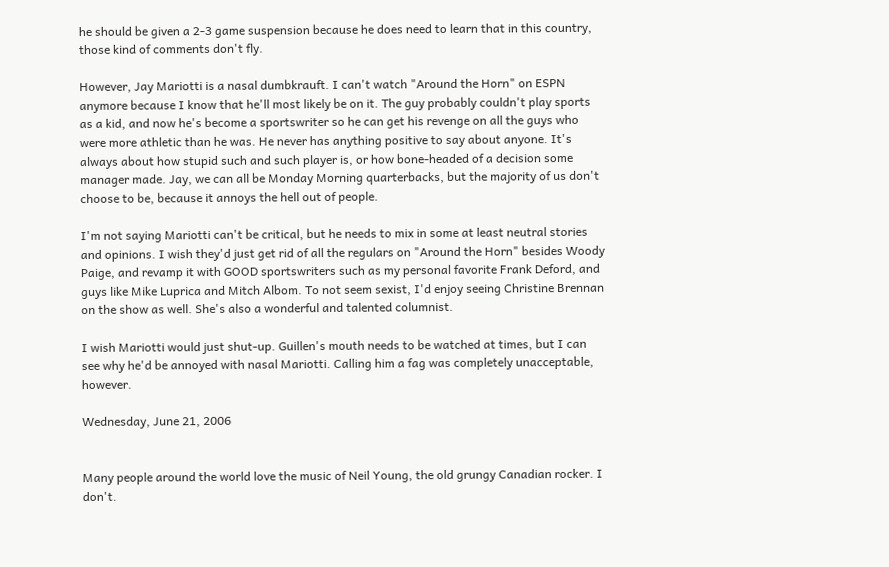he should be given a 2-3 game suspension because he does need to learn that in this country, those kind of comments don't fly.

However, Jay Mariotti is a nasal dumbkrauft. I can't watch "Around the Horn" on ESPN anymore because I know that he'll most likely be on it. The guy probably couldn't play sports as a kid, and now he's become a sportswriter so he can get his revenge on all the guys who were more athletic than he was. He never has anything positive to say about anyone. It's always about how stupid such and such player is, or how bone-headed of a decision some manager made. Jay, we can all be Monday Morning quarterbacks, but the majority of us don't choose to be, because it annoys the hell out of people.

I'm not saying Mariotti can't be critical, but he needs to mix in some at least neutral stories and opinions. I wish they'd just get rid of all the regulars on "Around the Horn" besides Woody Paige, and revamp it with GOOD sportswriters such as my personal favorite Frank Deford, and guys like Mike Luprica and Mitch Albom. To not seem sexist, I'd enjoy seeing Christine Brennan on the show as well. She's also a wonderful and talented columnist.

I wish Mariotti would just shut-up. Guillen's mouth needs to be watched at times, but I can see why he'd be annoyed with nasal Mariotti. Calling him a fag was completely unacceptable, however.

Wednesday, June 21, 2006


Many people around the world love the music of Neil Young, the old grungy Canadian rocker. I don't.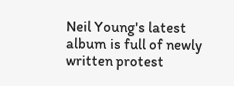Neil Young's latest album is full of newly written protest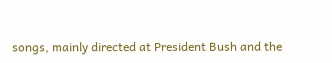songs, mainly directed at President Bush and the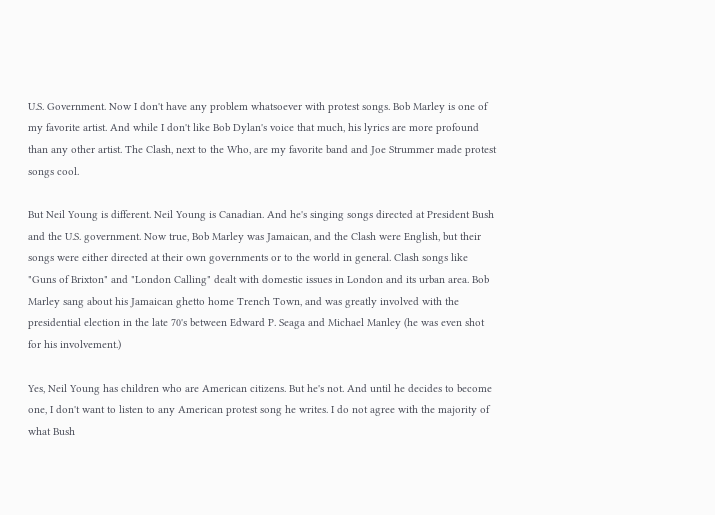U.S. Government. Now I don't have any problem whatsoever with protest songs. Bob Marley is one of my favorite artist. And while I don't like Bob Dylan's voice that much, his lyrics are more profound than any other artist. The Clash, next to the Who, are my favorite band and Joe Strummer made protest songs cool.

But Neil Young is different. Neil Young is Canadian. And he's singing songs directed at President Bush and the U.S. government. Now true, Bob Marley was Jamaican, and the Clash were English, but their songs were either directed at their own governments or to the world in general. Clash songs like "Guns of Brixton" and "London Calling" dealt with domestic issues in London and its urban area. Bob Marley sang about his Jamaican ghetto home Trench Town, and was greatly involved with the presidential election in the late 70's between Edward P. Seaga and Michael Manley (he was even shot for his involvement.)

Yes, Neil Young has children who are American citizens. But he's not. And until he decides to become one, I don't want to listen to any American protest song he writes. I do not agree with the majority of what Bush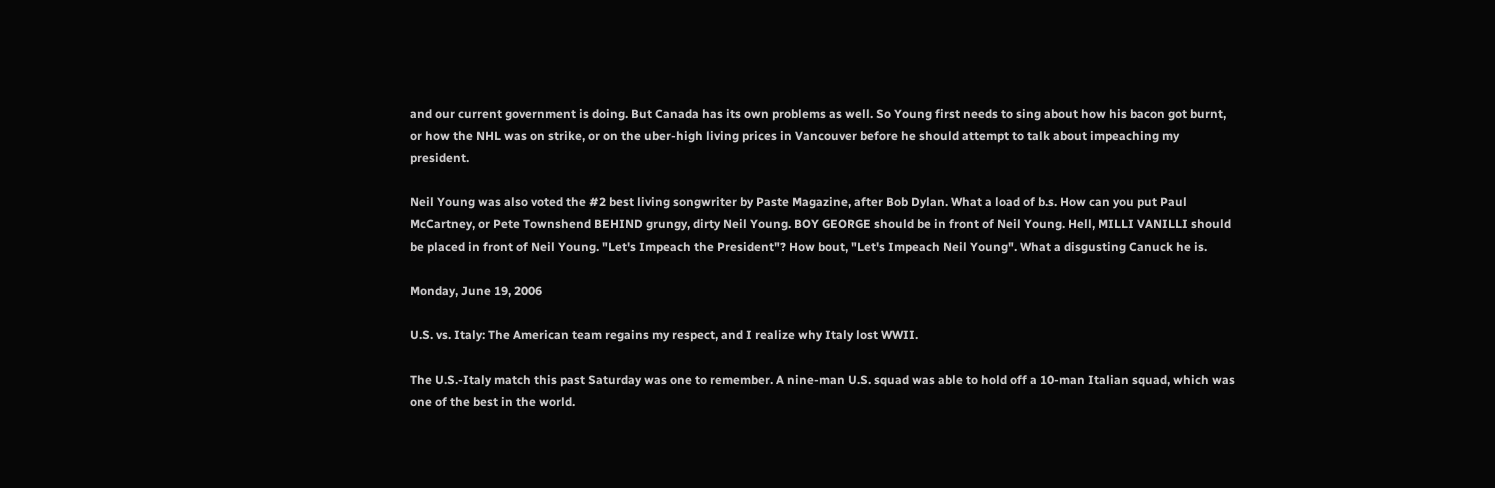and our current government is doing. But Canada has its own problems as well. So Young first needs to sing about how his bacon got burnt, or how the NHL was on strike, or on the uber-high living prices in Vancouver before he should attempt to talk about impeaching my president.

Neil Young was also voted the #2 best living songwriter by Paste Magazine, after Bob Dylan. What a load of b.s. How can you put Paul McCartney, or Pete Townshend BEHIND grungy, dirty Neil Young. BOY GEORGE should be in front of Neil Young. Hell, MILLI VANILLI should be placed in front of Neil Young. "Let's Impeach the President"? How bout, "Let's Impeach Neil Young". What a disgusting Canuck he is.

Monday, June 19, 2006

U.S. vs. Italy: The American team regains my respect, and I realize why Italy lost WWII.

The U.S.-Italy match this past Saturday was one to remember. A nine-man U.S. squad was able to hold off a 10-man Italian squad, which was one of the best in the world.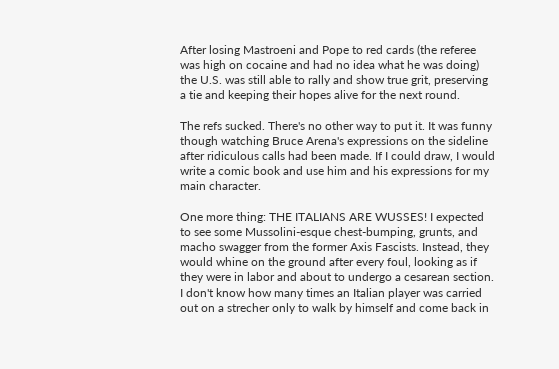After losing Mastroeni and Pope to red cards (the referee was high on cocaine and had no idea what he was doing) the U.S. was still able to rally and show true grit, preserving a tie and keeping their hopes alive for the next round.

The refs sucked. There's no other way to put it. It was funny though watching Bruce Arena's expressions on the sideline after ridiculous calls had been made. If I could draw, I would write a comic book and use him and his expressions for my main character.

One more thing: THE ITALIANS ARE WUSSES! I expected to see some Mussolini-esque chest-bumping, grunts, and macho swagger from the former Axis Fascists. Instead, they would whine on the ground after every foul, looking as if they were in labor and about to undergo a cesarean section. I don't know how many times an Italian player was carried out on a strecher only to walk by himself and come back in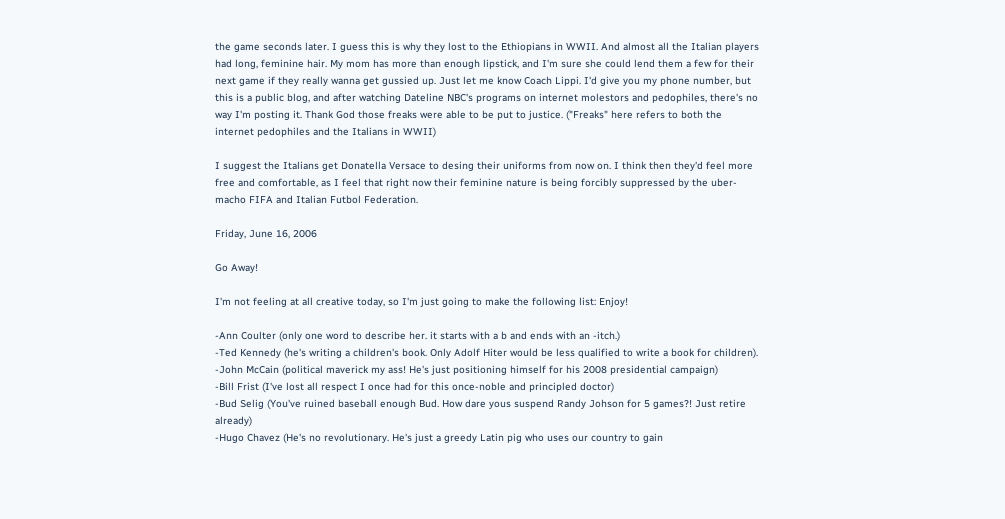the game seconds later. I guess this is why they lost to the Ethiopians in WWII. And almost all the Italian players had long, feminine hair. My mom has more than enough lipstick, and I'm sure she could lend them a few for their next game if they really wanna get gussied up. Just let me know Coach Lippi. I'd give you my phone number, but this is a public blog, and after watching Dateline NBC's programs on internet molestors and pedophiles, there's no way I'm posting it. Thank God those freaks were able to be put to justice. ("Freaks" here refers to both the internet pedophiles and the Italians in WWII)

I suggest the Italians get Donatella Versace to desing their uniforms from now on. I think then they'd feel more free and comfortable, as I feel that right now their feminine nature is being forcibly suppressed by the uber-macho FIFA and Italian Futbol Federation.

Friday, June 16, 2006

Go Away!

I'm not feeling at all creative today, so I'm just going to make the following list: Enjoy!

-Ann Coulter (only one word to describe her. it starts with a b and ends with an -itch.)
-Ted Kennedy (he's writing a children's book. Only Adolf Hiter would be less qualified to write a book for children).
-John McCain (political maverick my ass! He's just positioning himself for his 2008 presidential campaign)
-Bill Frist (I've lost all respect I once had for this once-noble and principled doctor)
-Bud Selig (You've ruined baseball enough Bud. How dare yous suspend Randy Johson for 5 games?! Just retire already)
-Hugo Chavez (He's no revolutionary. He's just a greedy Latin pig who uses our country to gain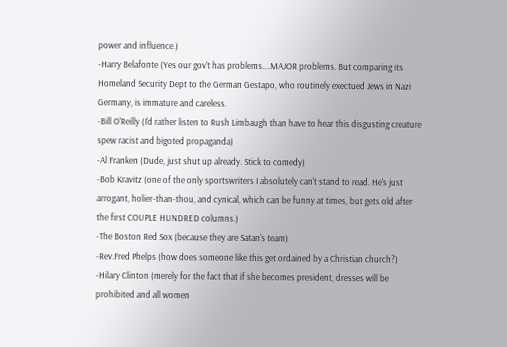power and influence.)
-Harry Belafonte (Yes our gov't has problems....MAJOR problems. But comparing its Homeland Security Dept to the German Gestapo, who routinely exectued Jews in Nazi Germany, is immature and careless.
-Bill O'Reilly (I'd rather listen to Rush Limbaugh than have to hear this disgusting creature spew racist and bigoted propaganda)
-Al Franken (Dude, just shut up already. Stick to comedy)
-Bob Kravitz (one of the only sportswriters I absolutely can't stand to read. He's just arrogant, holier-than-thou, and cynical, which can be funny at times, but gets old after the first COUPLE HUNDRED columns.)
-The Boston Red Sox (because they are Satan's team)
-Rev.Fred Phelps (how does someone like this get ordained by a Christian church?)
-Hilary Clinton (merely for the fact that if she becomes president, dresses will be prohibited and all women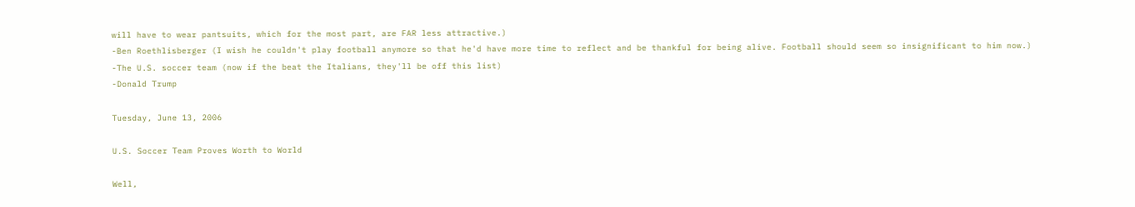will have to wear pantsuits, which for the most part, are FAR less attractive.)
-Ben Roethlisberger (I wish he couldn't play football anymore so that he'd have more time to reflect and be thankful for being alive. Football should seem so insignificant to him now.)
-The U.S. soccer team (now if the beat the Italians, they'll be off this list)
-Donald Trump

Tuesday, June 13, 2006

U.S. Soccer Team Proves Worth to World

Well,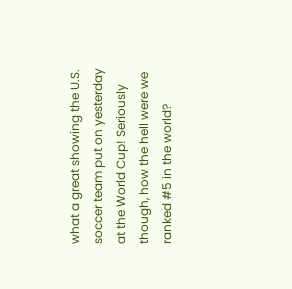what a great showing the U.S. soccer team put on yesterday at the World Cup! Seriously though, how the hell were we ranked #5 in the world?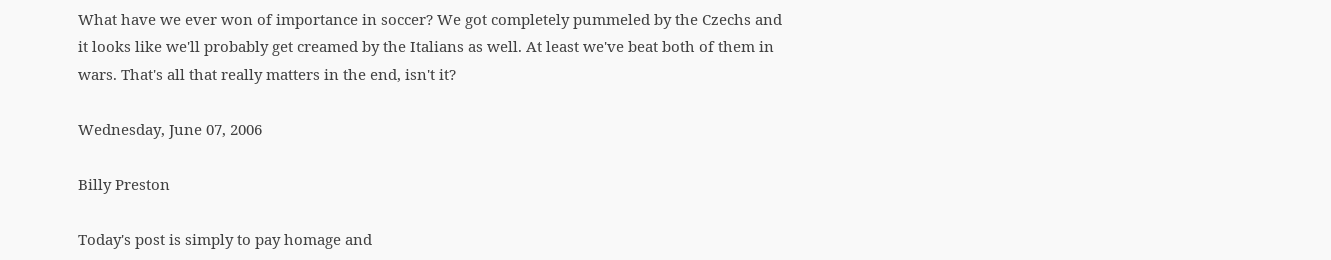What have we ever won of importance in soccer? We got completely pummeled by the Czechs and it looks like we'll probably get creamed by the Italians as well. At least we've beat both of them in wars. That's all that really matters in the end, isn't it?

Wednesday, June 07, 2006

Billy Preston

Today's post is simply to pay homage and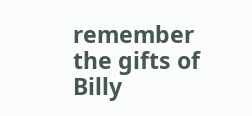remember the gifts of Billy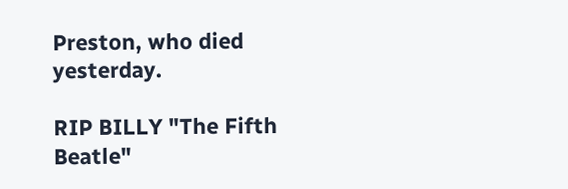Preston, who died yesterday.

RIP BILLY "The Fifth Beatle"